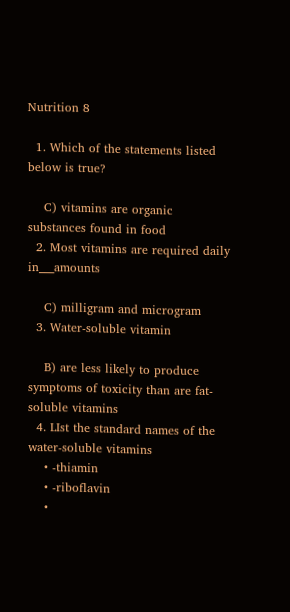Nutrition 8

  1. Which of the statements listed below is true?

    C) vitamins are organic substances found in food
  2. Most vitamins are required daily in___amounts

    C) milligram and microgram
  3. Water-soluble vitamin

    B) are less likely to produce symptoms of toxicity than are fat-soluble vitamins
  4. LIst the standard names of the water-soluble vitamins
    • -thiamin
    • -riboflavin
    •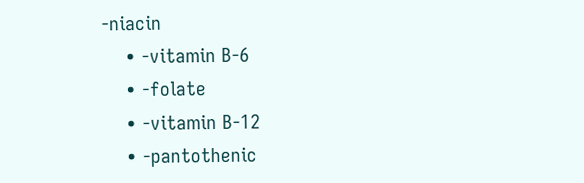-niacin
    • -vitamin B-6
    • -folate
    • -vitamin B-12
    • -pantothenic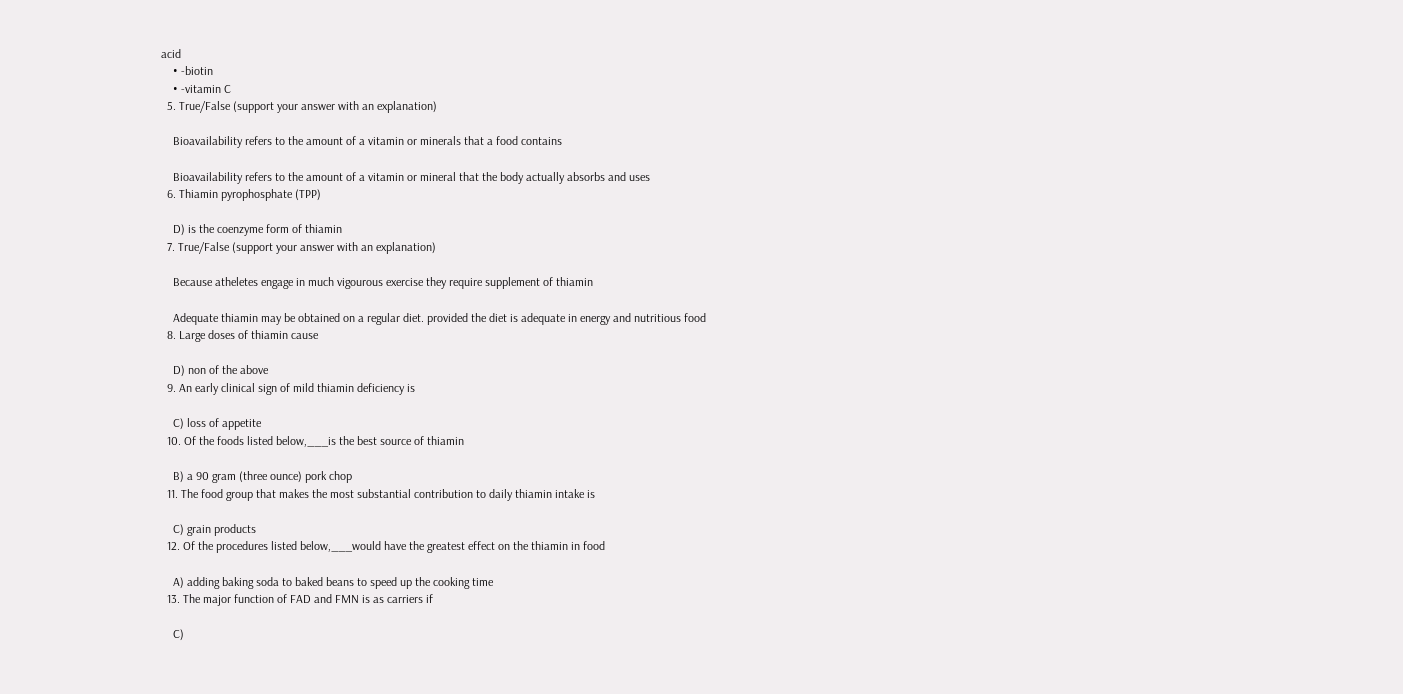acid
    • -biotin
    • -vitamin C
  5. True/False (support your answer with an explanation)

    Bioavailability refers to the amount of a vitamin or minerals that a food contains

    Bioavailability refers to the amount of a vitamin or mineral that the body actually absorbs and uses
  6. Thiamin pyrophosphate (TPP)

    D) is the coenzyme form of thiamin
  7. True/False (support your answer with an explanation)

    Because atheletes engage in much vigourous exercise they require supplement of thiamin

    Adequate thiamin may be obtained on a regular diet. provided the diet is adequate in energy and nutritious food
  8. Large doses of thiamin cause

    D) non of the above
  9. An early clinical sign of mild thiamin deficiency is

    C) loss of appetite
  10. Of the foods listed below,___is the best source of thiamin

    B) a 90 gram (three ounce) pork chop
  11. The food group that makes the most substantial contribution to daily thiamin intake is

    C) grain products
  12. Of the procedures listed below,___would have the greatest effect on the thiamin in food

    A) adding baking soda to baked beans to speed up the cooking time
  13. The major function of FAD and FMN is as carriers if

    C)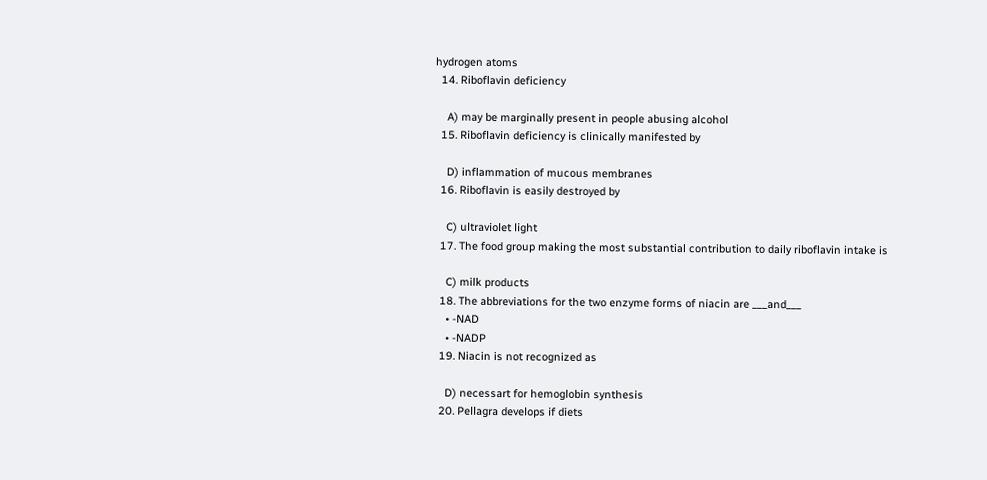hydrogen atoms
  14. Riboflavin deficiency

    A) may be marginally present in people abusing alcohol
  15. Riboflavin deficiency is clinically manifested by

    D) inflammation of mucous membranes
  16. Riboflavin is easily destroyed by

    C) ultraviolet light
  17. The food group making the most substantial contribution to daily riboflavin intake is

    C) milk products
  18. The abbreviations for the two enzyme forms of niacin are ___and___
    • -NAD
    • -NADP
  19. Niacin is not recognized as

    D) necessart for hemoglobin synthesis
  20. Pellagra develops if diets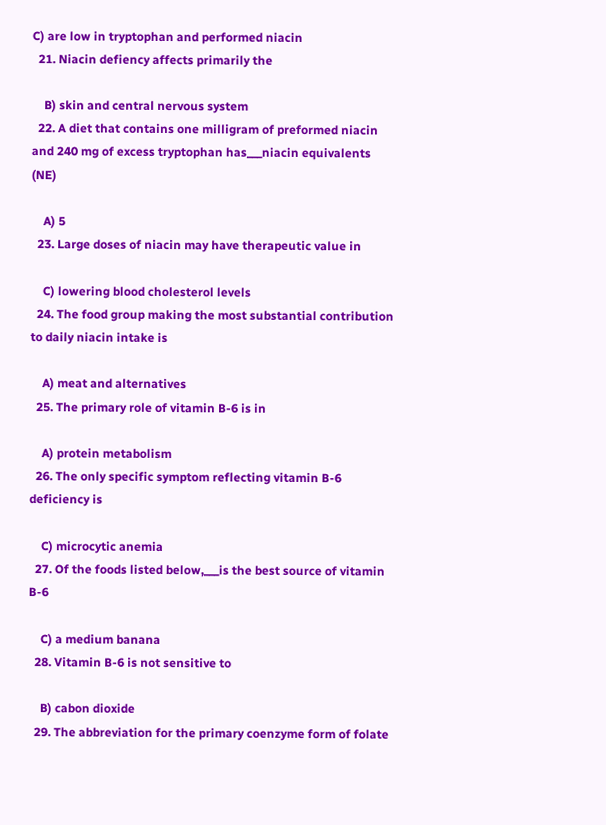C) are low in tryptophan and performed niacin
  21. Niacin defiency affects primarily the

    B) skin and central nervous system
  22. A diet that contains one milligram of preformed niacin and 240 mg of excess tryptophan has___niacin equivalents (NE)

    A) 5
  23. Large doses of niacin may have therapeutic value in

    C) lowering blood cholesterol levels
  24. The food group making the most substantial contribution to daily niacin intake is

    A) meat and alternatives
  25. The primary role of vitamin B-6 is in

    A) protein metabolism
  26. The only specific symptom reflecting vitamin B-6 deficiency is

    C) microcytic anemia
  27. Of the foods listed below,___is the best source of vitamin B-6

    C) a medium banana
  28. Vitamin B-6 is not sensitive to

    B) cabon dioxide
  29. The abbreviation for the primary coenzyme form of folate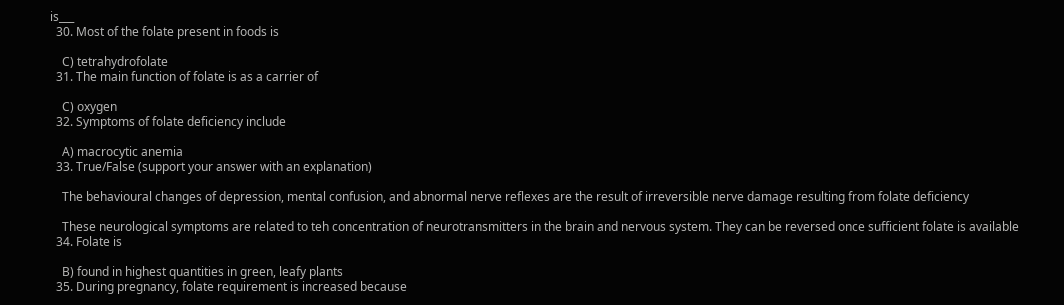is___
  30. Most of the folate present in foods is

    C) tetrahydrofolate
  31. The main function of folate is as a carrier of

    C) oxygen
  32. Symptoms of folate deficiency include

    A) macrocytic anemia
  33. True/False (support your answer with an explanation)

    The behavioural changes of depression, mental confusion, and abnormal nerve reflexes are the result of irreversible nerve damage resulting from folate deficiency

    These neurological symptoms are related to teh concentration of neurotransmitters in the brain and nervous system. They can be reversed once sufficient folate is available
  34. Folate is

    B) found in highest quantities in green, leafy plants
  35. During pregnancy, folate requirement is increased because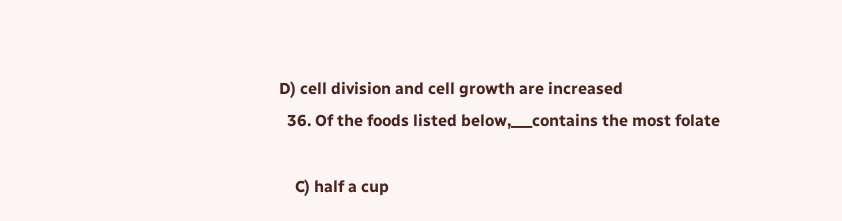D) cell division and cell growth are increased
  36. Of the foods listed below,___contains the most folate

    C) half a cup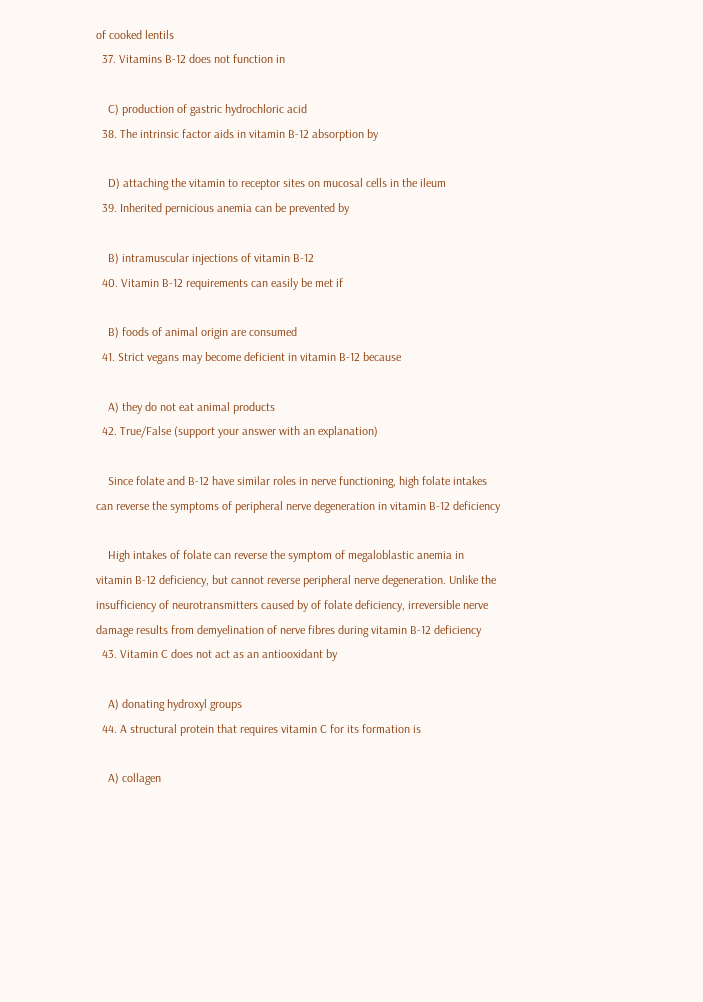of cooked lentils
  37. Vitamins B-12 does not function in

    C) production of gastric hydrochloric acid
  38. The intrinsic factor aids in vitamin B-12 absorption by

    D) attaching the vitamin to receptor sites on mucosal cells in the ileum
  39. Inherited pernicious anemia can be prevented by

    B) intramuscular injections of vitamin B-12
  40. Vitamin B-12 requirements can easily be met if

    B) foods of animal origin are consumed
  41. Strict vegans may become deficient in vitamin B-12 because

    A) they do not eat animal products
  42. True/False (support your answer with an explanation)

    Since folate and B-12 have similar roles in nerve functioning, high folate intakes can reverse the symptoms of peripheral nerve degeneration in vitamin B-12 deficiency

    High intakes of folate can reverse the symptom of megaloblastic anemia in vitamin B-12 deficiency, but cannot reverse peripheral nerve degeneration. Unlike the insufficiency of neurotransmitters caused by of folate deficiency, irreversible nerve damage results from demyelination of nerve fibres during vitamin B-12 deficiency
  43. Vitamin C does not act as an antiooxidant by

    A) donating hydroxyl groups
  44. A structural protein that requires vitamin C for its formation is

    A) collagen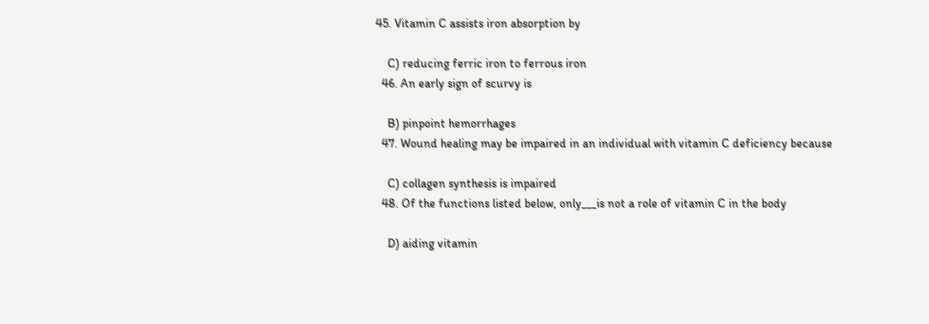45. Vitamin C assists iron absorption by

    C) reducing ferric iron to ferrous iron
  46. An early sign of scurvy is

    B) pinpoint hemorrhages
  47. Wound healing may be impaired in an individual with vitamin C deficiency because

    C) collagen synthesis is impaired
  48. Of the functions listed below, only___is not a role of vitamin C in the body

    D) aiding vitamin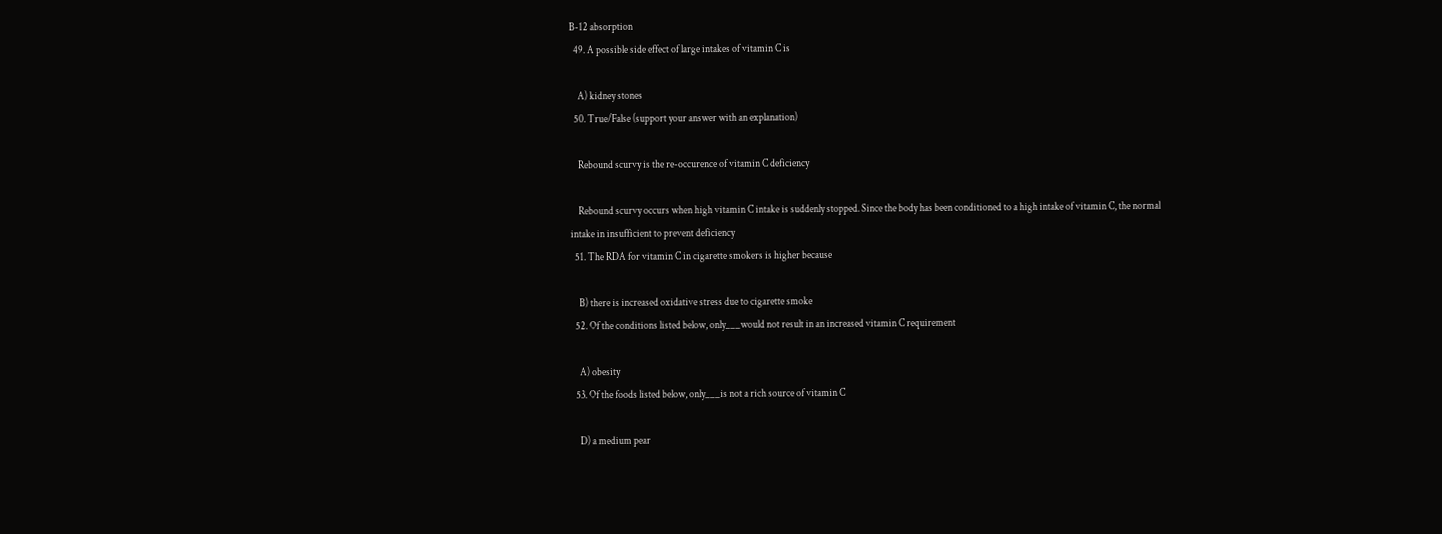B-12 absorption
  49. A possible side effect of large intakes of vitamin C is

    A) kidney stones
  50. True/False (support your answer with an explanation)

    Rebound scurvy is the re-occurence of vitamin C deficiency

    Rebound scurvy occurs when high vitamin C intake is suddenly stopped. Since the body has been conditioned to a high intake of vitamin C, the normal intake in insufficient to prevent deficiency
  51. The RDA for vitamin C in cigarette smokers is higher because

    B) there is increased oxidative stress due to cigarette smoke
  52. Of the conditions listed below, only___would not result in an increased vitamin C requirement

    A) obesity
  53. Of the foods listed below, only___is not a rich source of vitamin C

    D) a medium pear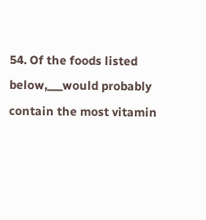54. Of the foods listed below,___would probably contain the most vitamin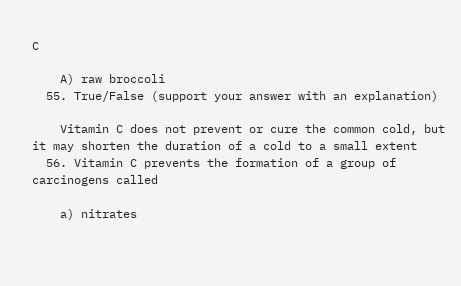C

    A) raw broccoli
  55. True/False (support your answer with an explanation)

    Vitamin C does not prevent or cure the common cold, but it may shorten the duration of a cold to a small extent
  56. Vitamin C prevents the formation of a group of carcinogens called

    a) nitrates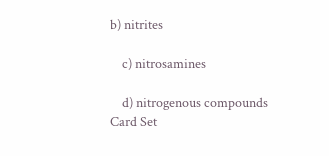b) nitrites

    c) nitrosamines

    d) nitrogenous compounds
Card Set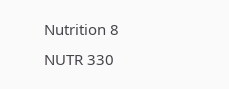Nutrition 8
NUTR 330